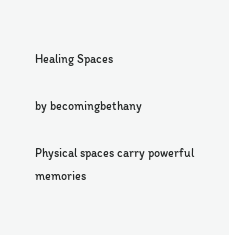Healing Spaces

by becomingbethany

Physical spaces carry powerful memories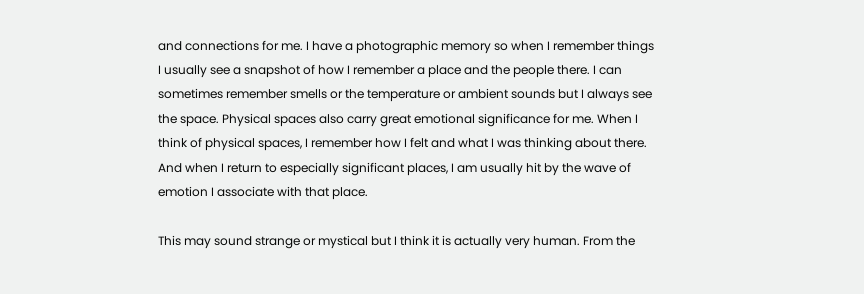and connections for me. I have a photographic memory so when I remember things I usually see a snapshot of how I remember a place and the people there. I can sometimes remember smells or the temperature or ambient sounds but I always see the space. Physical spaces also carry great emotional significance for me. When I think of physical spaces, I remember how I felt and what I was thinking about there. And when I return to especially significant places, I am usually hit by the wave of emotion I associate with that place.

This may sound strange or mystical but I think it is actually very human. From the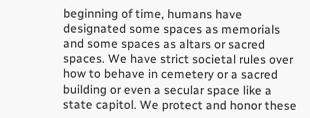beginning of time, humans have designated some spaces as memorials and some spaces as altars or sacred spaces. We have strict societal rules over how to behave in cemetery or a sacred building or even a secular space like a state capitol. We protect and honor these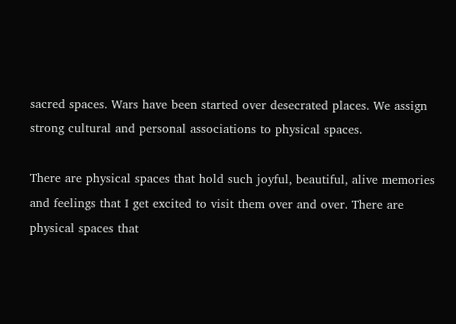sacred spaces. Wars have been started over desecrated places. We assign strong cultural and personal associations to physical spaces.

There are physical spaces that hold such joyful, beautiful, alive memories and feelings that I get excited to visit them over and over. There are physical spaces that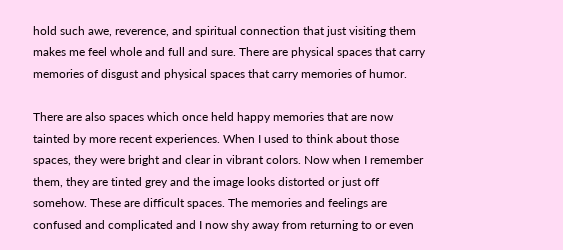hold such awe, reverence, and spiritual connection that just visiting them makes me feel whole and full and sure. There are physical spaces that carry memories of disgust and physical spaces that carry memories of humor.

There are also spaces which once held happy memories that are now tainted by more recent experiences. When I used to think about those spaces, they were bright and clear in vibrant colors. Now when I remember them, they are tinted grey and the image looks distorted or just off somehow. These are difficult spaces. The memories and feelings are confused and complicated and I now shy away from returning to or even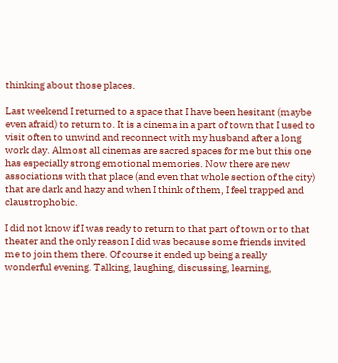thinking about those places.

Last weekend I returned to a space that I have been hesitant (maybe even afraid) to return to. It is a cinema in a part of town that I used to visit often to unwind and reconnect with my husband after a long work day. Almost all cinemas are sacred spaces for me but this one has especially strong emotional memories. Now there are new associations with that place (and even that whole section of the city) that are dark and hazy and when I think of them, I feel trapped and claustrophobic.

I did not know if I was ready to return to that part of town or to that theater and the only reason I did was because some friends invited me to join them there. Of course it ended up being a really wonderful evening. Talking, laughing, discussing, learning,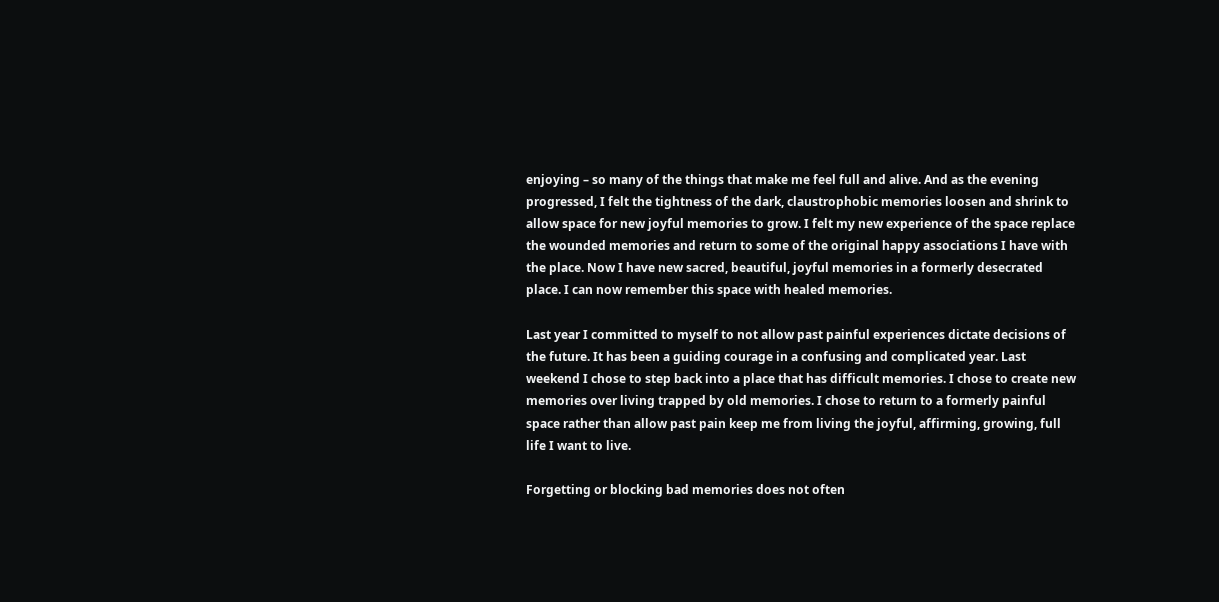enjoying – so many of the things that make me feel full and alive. And as the evening progressed, I felt the tightness of the dark, claustrophobic memories loosen and shrink to allow space for new joyful memories to grow. I felt my new experience of the space replace the wounded memories and return to some of the original happy associations I have with the place. Now I have new sacred, beautiful, joyful memories in a formerly desecrated place. I can now remember this space with healed memories.

Last year I committed to myself to not allow past painful experiences dictate decisions of the future. It has been a guiding courage in a confusing and complicated year. Last weekend I chose to step back into a place that has difficult memories. I chose to create new memories over living trapped by old memories. I chose to return to a formerly painful space rather than allow past pain keep me from living the joyful, affirming, growing, full life I want to live.

Forgetting or blocking bad memories does not often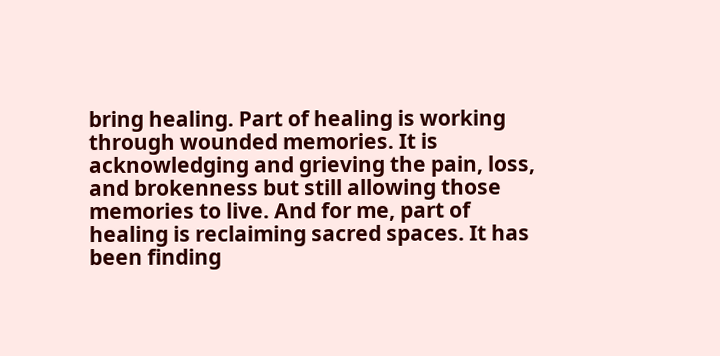bring healing. Part of healing is working through wounded memories. It is acknowledging and grieving the pain, loss, and brokenness but still allowing those memories to live. And for me, part of healing is reclaiming sacred spaces. It has been finding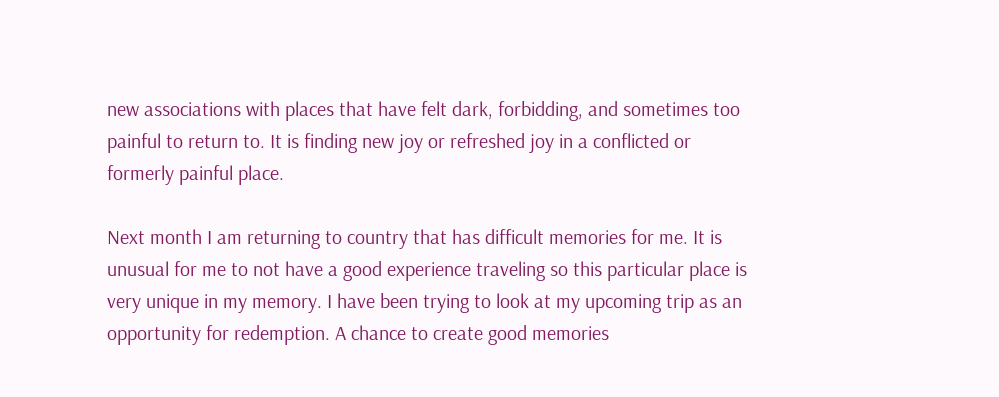new associations with places that have felt dark, forbidding, and sometimes too painful to return to. It is finding new joy or refreshed joy in a conflicted or formerly painful place.

Next month I am returning to country that has difficult memories for me. It is unusual for me to not have a good experience traveling so this particular place is very unique in my memory. I have been trying to look at my upcoming trip as an opportunity for redemption. A chance to create good memories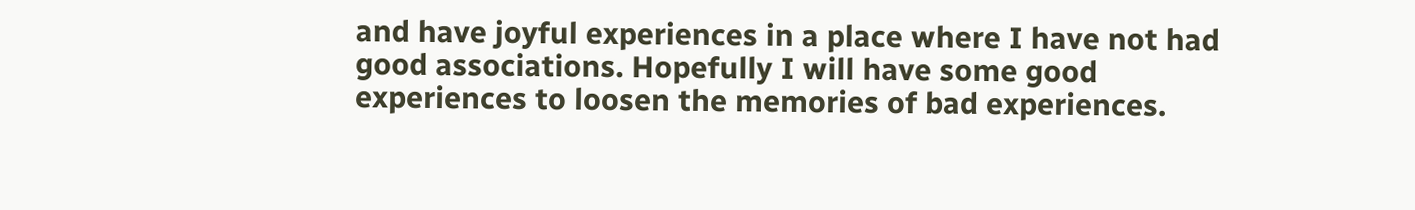and have joyful experiences in a place where I have not had good associations. Hopefully I will have some good experiences to loosen the memories of bad experiences.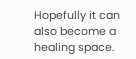Hopefully it can also become a healing space.